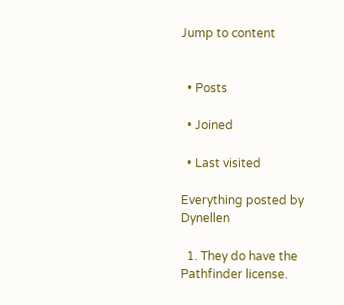Jump to content


  • Posts

  • Joined

  • Last visited

Everything posted by Dynellen

  1. They do have the Pathfinder license.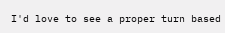I'd love to see a proper turn based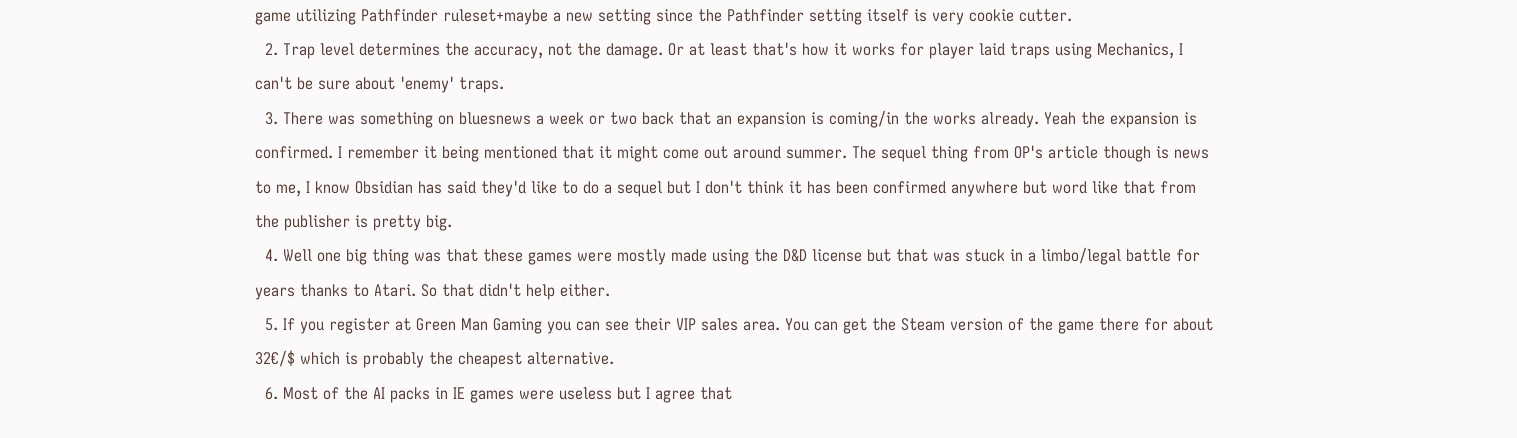game utilizing Pathfinder ruleset+maybe a new setting since the Pathfinder setting itself is very cookie cutter.
  2. Trap level determines the accuracy, not the damage. Or at least that's how it works for player laid traps using Mechanics, I can't be sure about 'enemy' traps.
  3. There was something on bluesnews a week or two back that an expansion is coming/in the works already. Yeah the expansion is confirmed. I remember it being mentioned that it might come out around summer. The sequel thing from OP's article though is news to me, I know Obsidian has said they'd like to do a sequel but I don't think it has been confirmed anywhere but word like that from the publisher is pretty big.
  4. Well one big thing was that these games were mostly made using the D&D license but that was stuck in a limbo/legal battle for years thanks to Atari. So that didn't help either.
  5. If you register at Green Man Gaming you can see their VIP sales area. You can get the Steam version of the game there for about 32€/$ which is probably the cheapest alternative.
  6. Most of the AI packs in IE games were useless but I agree that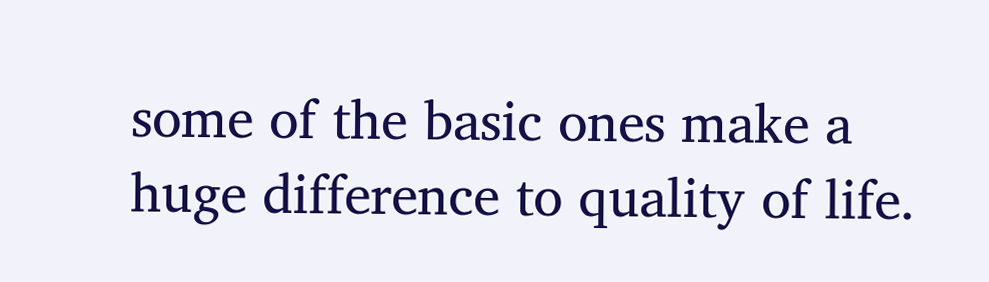some of the basic ones make a huge difference to quality of life.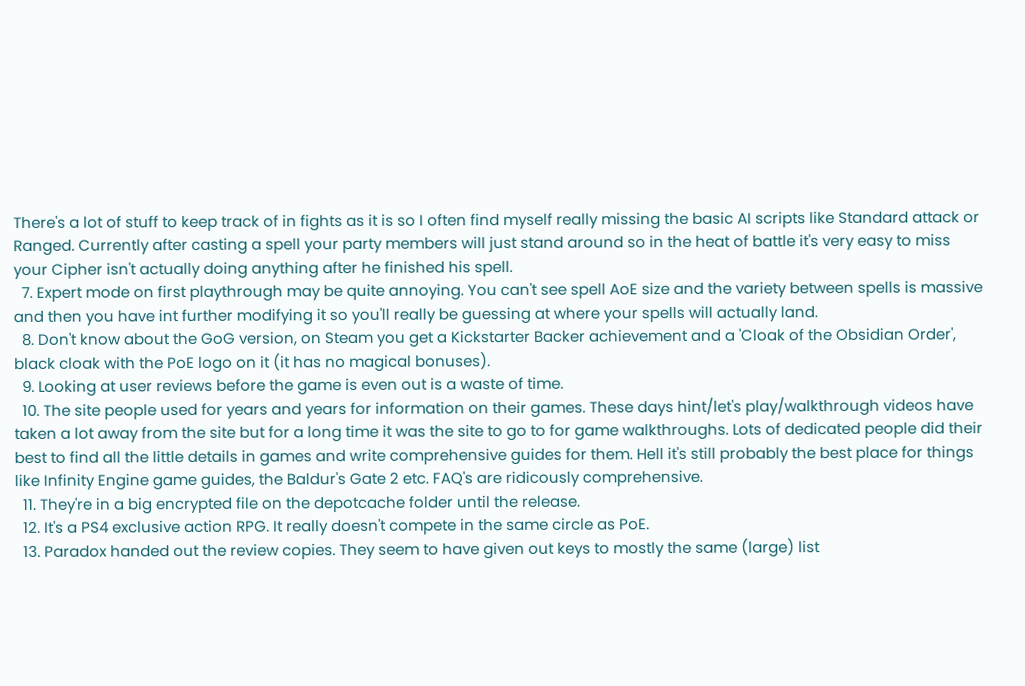There's a lot of stuff to keep track of in fights as it is so I often find myself really missing the basic AI scripts like Standard attack or Ranged. Currently after casting a spell your party members will just stand around so in the heat of battle it's very easy to miss your Cipher isn't actually doing anything after he finished his spell.
  7. Expert mode on first playthrough may be quite annoying. You can't see spell AoE size and the variety between spells is massive and then you have int further modifying it so you'll really be guessing at where your spells will actually land.
  8. Don't know about the GoG version, on Steam you get a Kickstarter Backer achievement and a 'Cloak of the Obsidian Order', black cloak with the PoE logo on it (it has no magical bonuses).
  9. Looking at user reviews before the game is even out is a waste of time.
  10. The site people used for years and years for information on their games. These days hint/let's play/walkthrough videos have taken a lot away from the site but for a long time it was the site to go to for game walkthroughs. Lots of dedicated people did their best to find all the little details in games and write comprehensive guides for them. Hell it's still probably the best place for things like Infinity Engine game guides, the Baldur's Gate 2 etc. FAQ's are ridicously comprehensive.
  11. They're in a big encrypted file on the depotcache folder until the release.
  12. It's a PS4 exclusive action RPG. It really doesn't compete in the same circle as PoE.
  13. Paradox handed out the review copies. They seem to have given out keys to mostly the same (large) list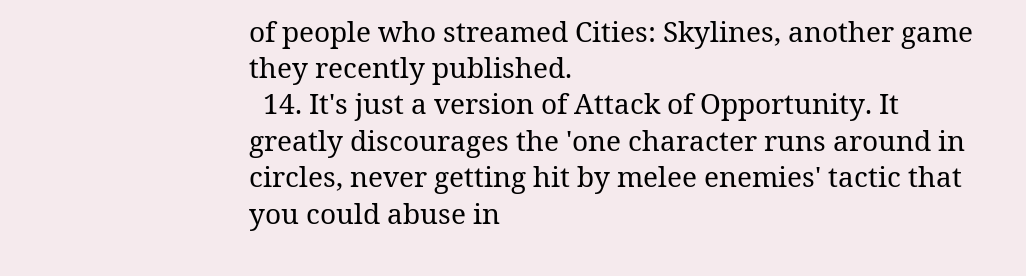of people who streamed Cities: Skylines, another game they recently published.
  14. It's just a version of Attack of Opportunity. It greatly discourages the 'one character runs around in circles, never getting hit by melee enemies' tactic that you could abuse in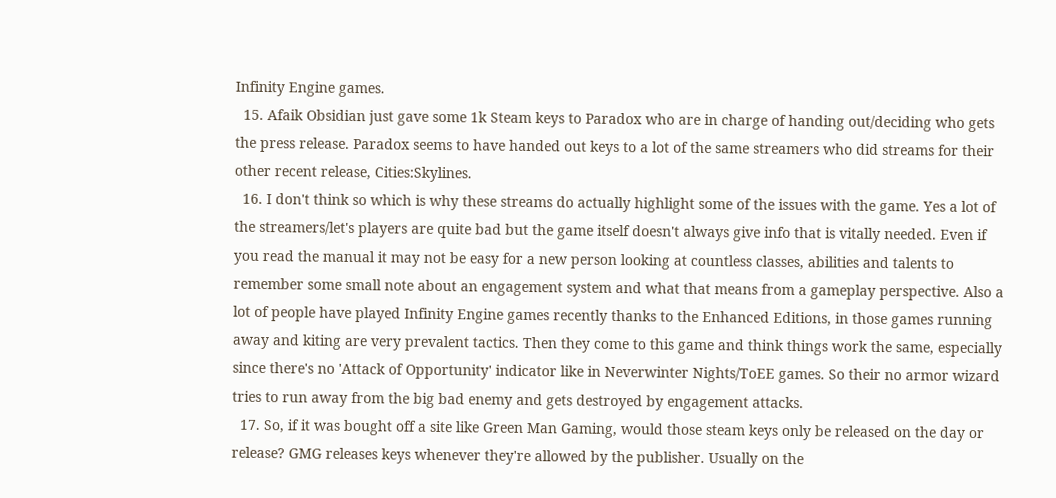Infinity Engine games.
  15. Afaik Obsidian just gave some 1k Steam keys to Paradox who are in charge of handing out/deciding who gets the press release. Paradox seems to have handed out keys to a lot of the same streamers who did streams for their other recent release, Cities:Skylines.
  16. I don't think so which is why these streams do actually highlight some of the issues with the game. Yes a lot of the streamers/let's players are quite bad but the game itself doesn't always give info that is vitally needed. Even if you read the manual it may not be easy for a new person looking at countless classes, abilities and talents to remember some small note about an engagement system and what that means from a gameplay perspective. Also a lot of people have played Infinity Engine games recently thanks to the Enhanced Editions, in those games running away and kiting are very prevalent tactics. Then they come to this game and think things work the same, especially since there's no 'Attack of Opportunity' indicator like in Neverwinter Nights/ToEE games. So their no armor wizard tries to run away from the big bad enemy and gets destroyed by engagement attacks.
  17. So, if it was bought off a site like Green Man Gaming, would those steam keys only be released on the day or release? GMG releases keys whenever they're allowed by the publisher. Usually on the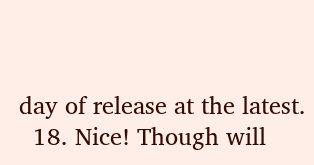day of release at the latest.
  18. Nice! Though will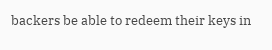backers be able to redeem their keys in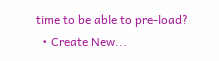time to be able to pre-load?
  • Create New...